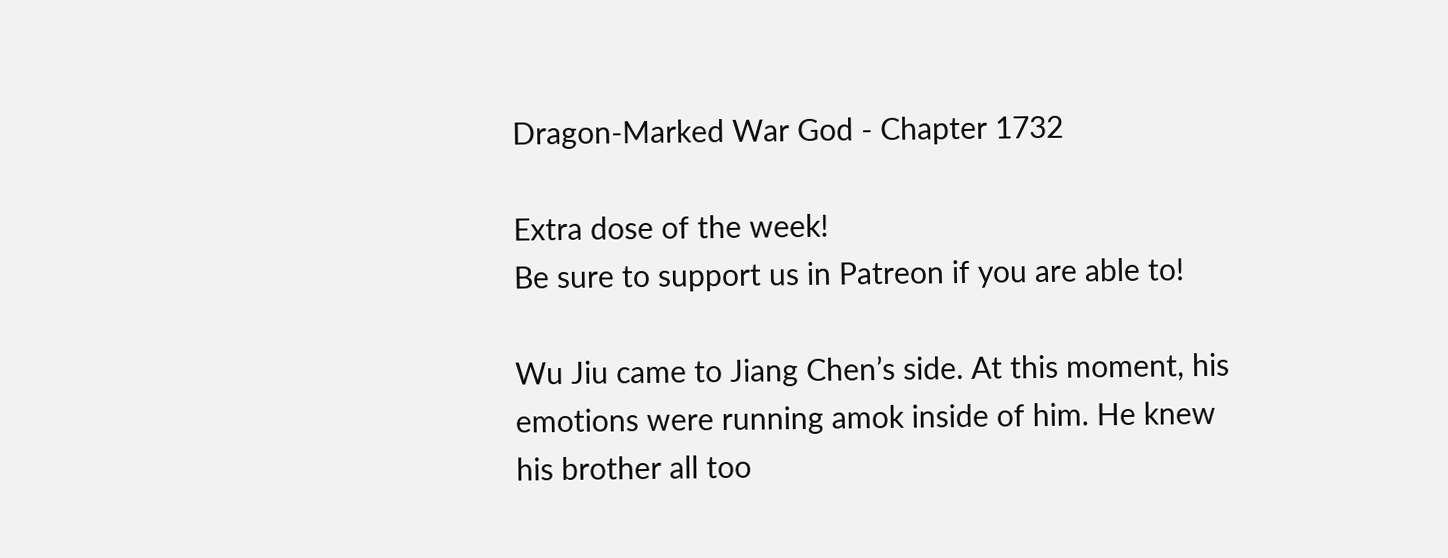Dragon-Marked War God - Chapter 1732

Extra dose of the week!
Be sure to support us in Patreon if you are able to!

Wu Jiu came to Jiang Chen’s side. At this moment, his emotions were running amok inside of him. He knew his brother all too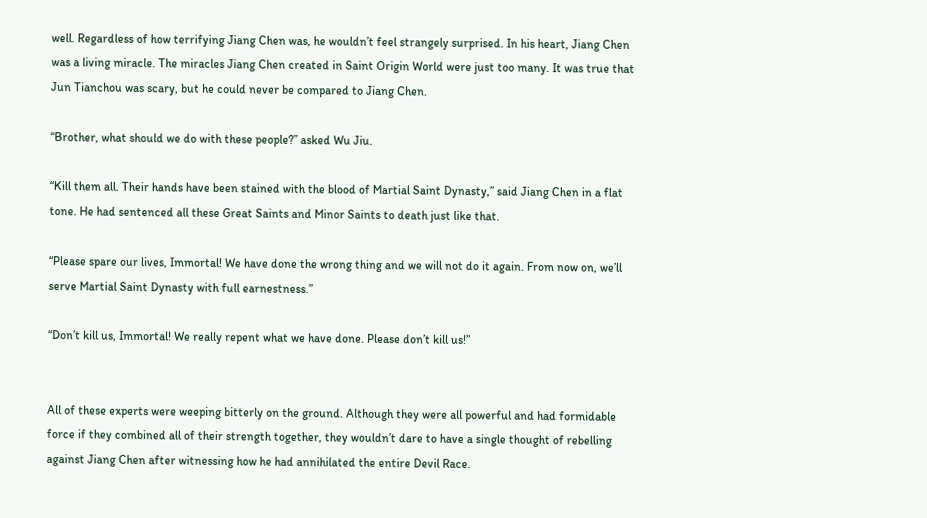well. Regardless of how terrifying Jiang Chen was, he wouldn’t feel strangely surprised. In his heart, Jiang Chen was a living miracle. The miracles Jiang Chen created in Saint Origin World were just too many. It was true that Jun Tianchou was scary, but he could never be compared to Jiang Chen.

“Brother, what should we do with these people?” asked Wu Jiu.

“Kill them all. Their hands have been stained with the blood of Martial Saint Dynasty,” said Jiang Chen in a flat tone. He had sentenced all these Great Saints and Minor Saints to death just like that.

“Please spare our lives, Immortal! We have done the wrong thing and we will not do it again. From now on, we’ll serve Martial Saint Dynasty with full earnestness.”

“Don’t kill us, Immortal! We really repent what we have done. Please don’t kill us!”


All of these experts were weeping bitterly on the ground. Although they were all powerful and had formidable force if they combined all of their strength together, they wouldn’t dare to have a single thought of rebelling against Jiang Chen after witnessing how he had annihilated the entire Devil Race.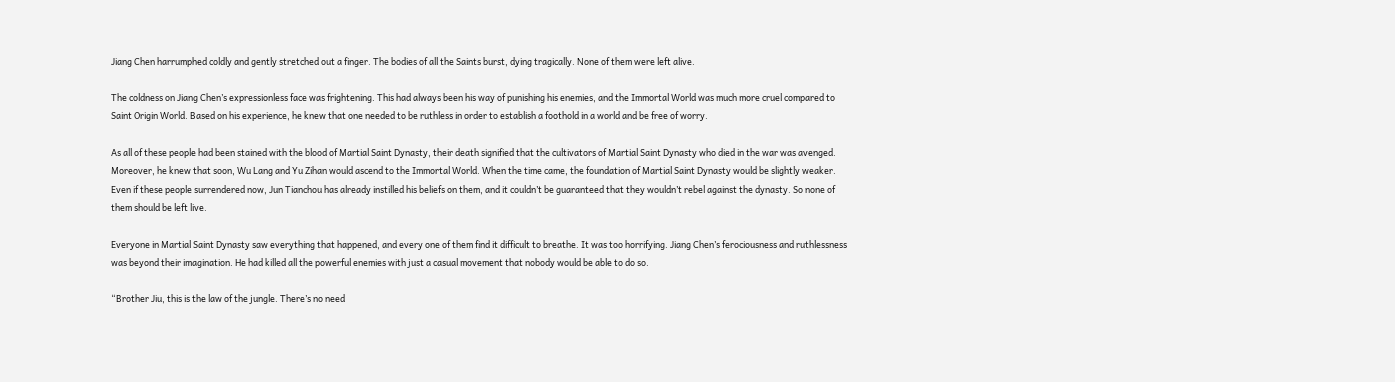Jiang Chen harrumphed coldly and gently stretched out a finger. The bodies of all the Saints burst, dying tragically. None of them were left alive.

The coldness on Jiang Chen’s expressionless face was frightening. This had always been his way of punishing his enemies, and the Immortal World was much more cruel compared to Saint Origin World. Based on his experience, he knew that one needed to be ruthless in order to establish a foothold in a world and be free of worry.

As all of these people had been stained with the blood of Martial Saint Dynasty, their death signified that the cultivators of Martial Saint Dynasty who died in the war was avenged. Moreover, he knew that soon, Wu Lang and Yu Zihan would ascend to the Immortal World. When the time came, the foundation of Martial Saint Dynasty would be slightly weaker. Even if these people surrendered now, Jun Tianchou has already instilled his beliefs on them, and it couldn’t be guaranteed that they wouldn’t rebel against the dynasty. So none of them should be left live.

Everyone in Martial Saint Dynasty saw everything that happened, and every one of them find it difficult to breathe. It was too horrifying. Jiang Chen’s ferociousness and ruthlessness was beyond their imagination. He had killed all the powerful enemies with just a casual movement that nobody would be able to do so.

“Brother Jiu, this is the law of the jungle. There’s no need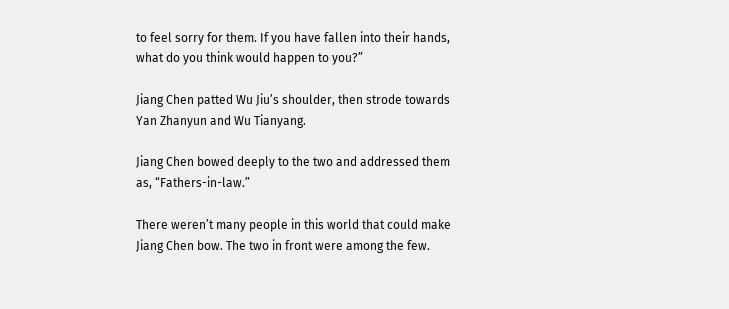to feel sorry for them. If you have fallen into their hands, what do you think would happen to you?”

Jiang Chen patted Wu Jiu’s shoulder, then strode towards Yan Zhanyun and Wu Tianyang.

Jiang Chen bowed deeply to the two and addressed them as, “Fathers-in-law.”

There weren’t many people in this world that could make Jiang Chen bow. The two in front were among the few.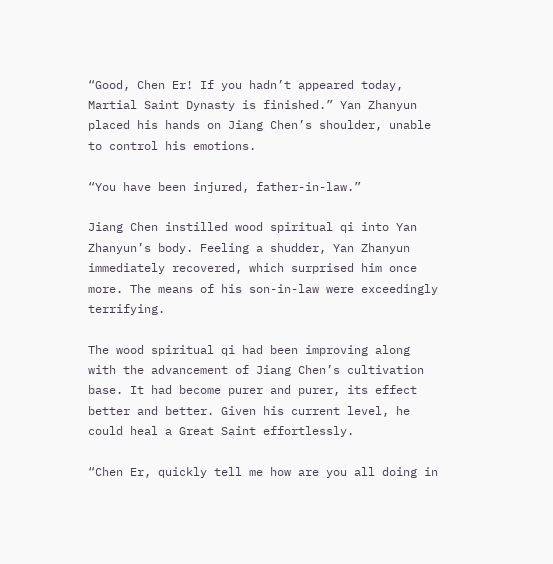“Good, Chen Er! If you hadn’t appeared today, Martial Saint Dynasty is finished.” Yan Zhanyun placed his hands on Jiang Chen’s shoulder, unable to control his emotions.

“You have been injured, father-in-law.”

Jiang Chen instilled wood spiritual qi into Yan Zhanyun’s body. Feeling a shudder, Yan Zhanyun immediately recovered, which surprised him once more. The means of his son-in-law were exceedingly terrifying.

The wood spiritual qi had been improving along with the advancement of Jiang Chen’s cultivation base. It had become purer and purer, its effect better and better. Given his current level, he could heal a Great Saint effortlessly.

“Chen Er, quickly tell me how are you all doing in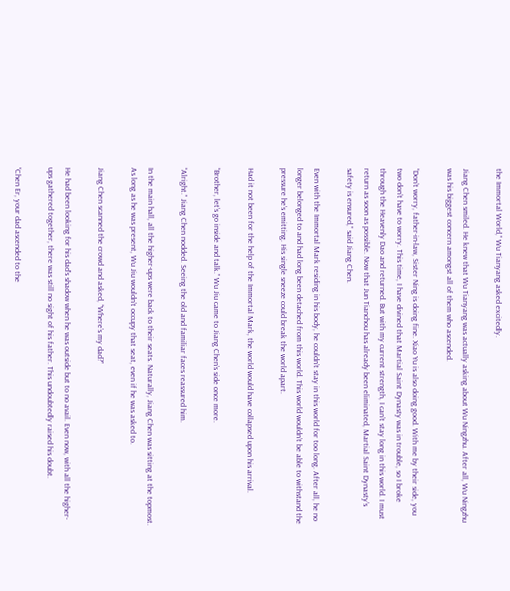the Immortal World,” Wu Tianyang asked excitedly.

Jiang Chen smiled. He knew that Wu Tianyang was actually asking about Wu Ningzhu. After all, Wu Ningzhu was his biggest concern amongst all of them who ascended.

“Don’t worry, father-in-law, Sister Ning is doing fine. Xiao Yu is also doing good. With me by their side, you two don’t have to worry. This time, I have divined that Martial Saint Dynasty was in trouble, so I broke through the Heavenly Dao and returned. But with my current strength, I can’t stay long in this world. I must return as soon as possible. Now that Jun Tianchou has already been eliminated, Martial Saint Dynasty’s safety is ensured,” said Jiang Chen.

Even with the Immortal Mark residing in his body, he couldn’t stay in this world for too long. After all, he no longer belonged to and had long been detached from this world. This world wouldn’t be able to withstand the pressure he’s emitting. His single sneeze could break the world apart.

Had it not been for the help of the Immortal Mark, the world would have collapsed upon his arrival.

“Brother, let’s go inside and talk.” Wu Jiu came to Jiang Chen’s side once more.

“Alright.” Jiang Chen nodded. Seeing the old and familiar faces reassured him.

In the main hall, all the higher-ups were back to their seats. Naturally, Jiang Chen was sitting at the topmost. As long as he was present, Wu Jiu wouldn’t occupy that seat, even if he was asked to.

Jiang Chen scanned the crowd and asked, “Where’s my dad?”

He had been looking for his dad’s shadow when he was outside but to no avail. Even now, with all the higher-ups gathered together, there was still no sight of his father. This undoubtedly raised his doubt.

“Chen Er, your dad ascended to the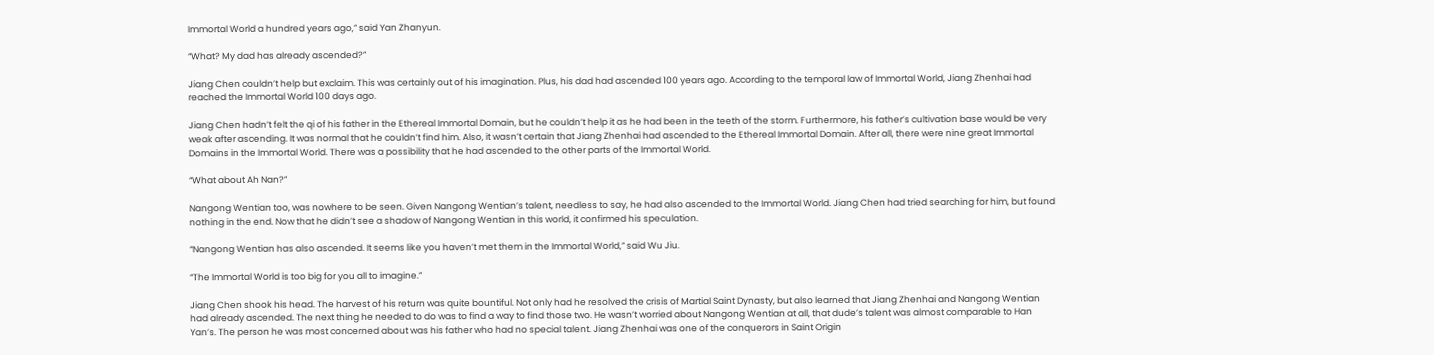Immortal World a hundred years ago,” said Yan Zhanyun.

“What? My dad has already ascended?”

Jiang Chen couldn’t help but exclaim. This was certainly out of his imagination. Plus, his dad had ascended 100 years ago. According to the temporal law of Immortal World, Jiang Zhenhai had reached the Immortal World 100 days ago.

Jiang Chen hadn’t felt the qi of his father in the Ethereal Immortal Domain, but he couldn’t help it as he had been in the teeth of the storm. Furthermore, his father’s cultivation base would be very weak after ascending. It was normal that he couldn’t find him. Also, it wasn’t certain that Jiang Zhenhai had ascended to the Ethereal Immortal Domain. After all, there were nine great Immortal Domains in the Immortal World. There was a possibility that he had ascended to the other parts of the Immortal World.

“What about Ah Nan?”

Nangong Wentian too, was nowhere to be seen. Given Nangong Wentian’s talent, needless to say, he had also ascended to the Immortal World. Jiang Chen had tried searching for him, but found nothing in the end. Now that he didn’t see a shadow of Nangong Wentian in this world, it confirmed his speculation.

“Nangong Wentian has also ascended. It seems like you haven’t met them in the Immortal World,” said Wu Jiu.

“The Immortal World is too big for you all to imagine.”

Jiang Chen shook his head. The harvest of his return was quite bountiful. Not only had he resolved the crisis of Martial Saint Dynasty, but also learned that Jiang Zhenhai and Nangong Wentian had already ascended. The next thing he needed to do was to find a way to find those two. He wasn’t worried about Nangong Wentian at all, that dude’s talent was almost comparable to Han Yan’s. The person he was most concerned about was his father who had no special talent. Jiang Zhenhai was one of the conquerors in Saint Origin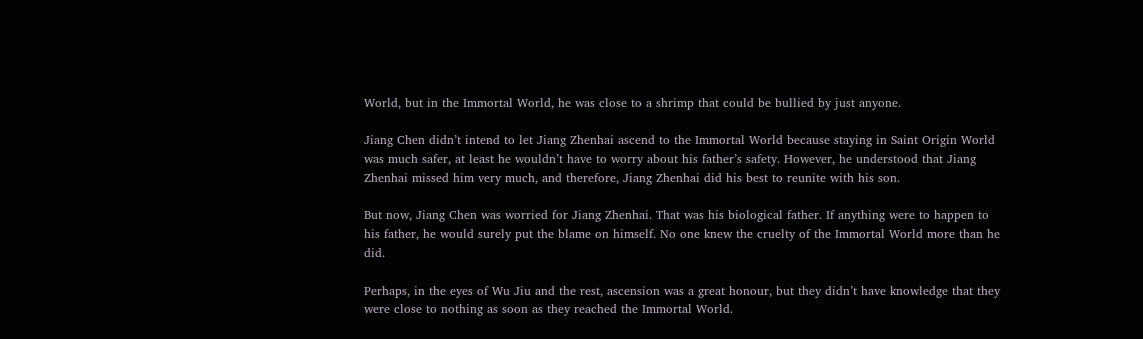World, but in the Immortal World, he was close to a shrimp that could be bullied by just anyone.

Jiang Chen didn’t intend to let Jiang Zhenhai ascend to the Immortal World because staying in Saint Origin World was much safer, at least he wouldn’t have to worry about his father’s safety. However, he understood that Jiang Zhenhai missed him very much, and therefore, Jiang Zhenhai did his best to reunite with his son.

But now, Jiang Chen was worried for Jiang Zhenhai. That was his biological father. If anything were to happen to his father, he would surely put the blame on himself. No one knew the cruelty of the Immortal World more than he did.

Perhaps, in the eyes of Wu Jiu and the rest, ascension was a great honour, but they didn’t have knowledge that they were close to nothing as soon as they reached the Immortal World.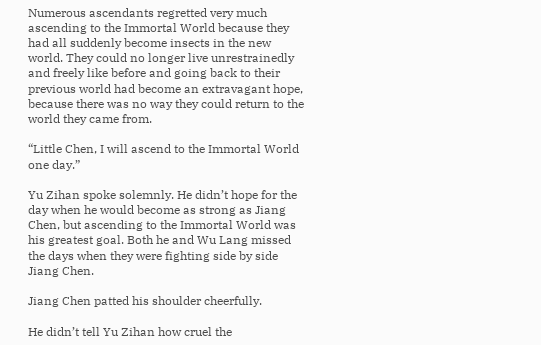Numerous ascendants regretted very much ascending to the Immortal World because they had all suddenly become insects in the new world. They could no longer live unrestrainedly and freely like before and going back to their previous world had become an extravagant hope, because there was no way they could return to the world they came from.

“Little Chen, I will ascend to the Immortal World one day.”

Yu Zihan spoke solemnly. He didn’t hope for the day when he would become as strong as Jiang Chen, but ascending to the Immortal World was his greatest goal. Both he and Wu Lang missed the days when they were fighting side by side Jiang Chen.

Jiang Chen patted his shoulder cheerfully.

He didn’t tell Yu Zihan how cruel the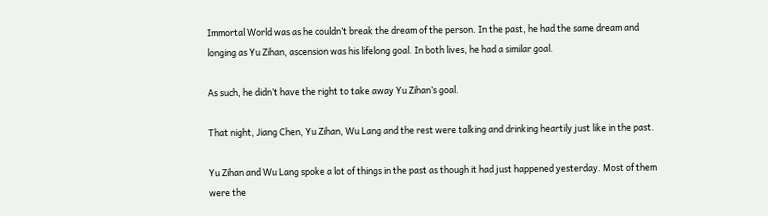Immortal World was as he couldn’t break the dream of the person. In the past, he had the same dream and longing as Yu Zihan, ascension was his lifelong goal. In both lives, he had a similar goal.

As such, he didn’t have the right to take away Yu Zihan’s goal.

That night, Jiang Chen, Yu Zihan, Wu Lang and the rest were talking and drinking heartily just like in the past.

Yu Zihan and Wu Lang spoke a lot of things in the past as though it had just happened yesterday. Most of them were the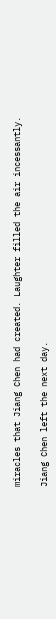miracles that Jiang Chen had created. Laughter filled the air incessantly.

Jiang Chen left the next day.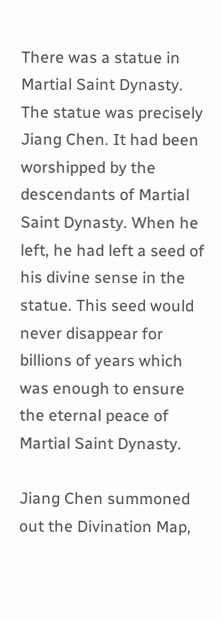There was a statue in Martial Saint Dynasty. The statue was precisely Jiang Chen. It had been worshipped by the descendants of Martial Saint Dynasty. When he left, he had left a seed of his divine sense in the statue. This seed would never disappear for billions of years which was enough to ensure the eternal peace of Martial Saint Dynasty.

Jiang Chen summoned out the Divination Map,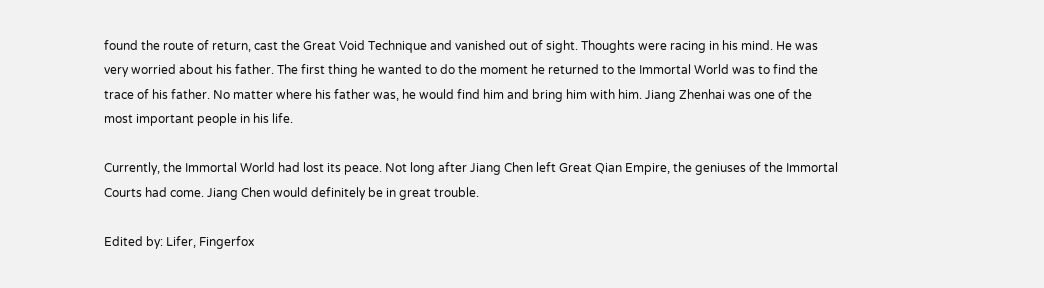found the route of return, cast the Great Void Technique and vanished out of sight. Thoughts were racing in his mind. He was very worried about his father. The first thing he wanted to do the moment he returned to the Immortal World was to find the trace of his father. No matter where his father was, he would find him and bring him with him. Jiang Zhenhai was one of the most important people in his life.

Currently, the Immortal World had lost its peace. Not long after Jiang Chen left Great Qian Empire, the geniuses of the Immortal Courts had come. Jiang Chen would definitely be in great trouble.

Edited by: Lifer, Fingerfox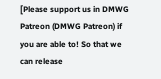[Please support us in DMWG Patreon (DMWG Patreon) if you are able to! So that we can release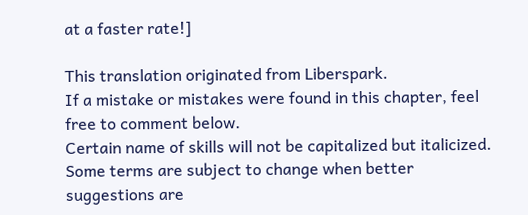at a faster rate!]

This translation originated from Liberspark.
If a mistake or mistakes were found in this chapter, feel free to comment below.
Certain name of skills will not be capitalized but italicized.
Some terms are subject to change when better suggestions are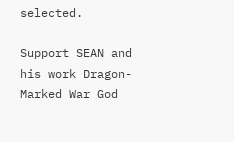selected.

Support SEAN and his work Dragon-Marked War God